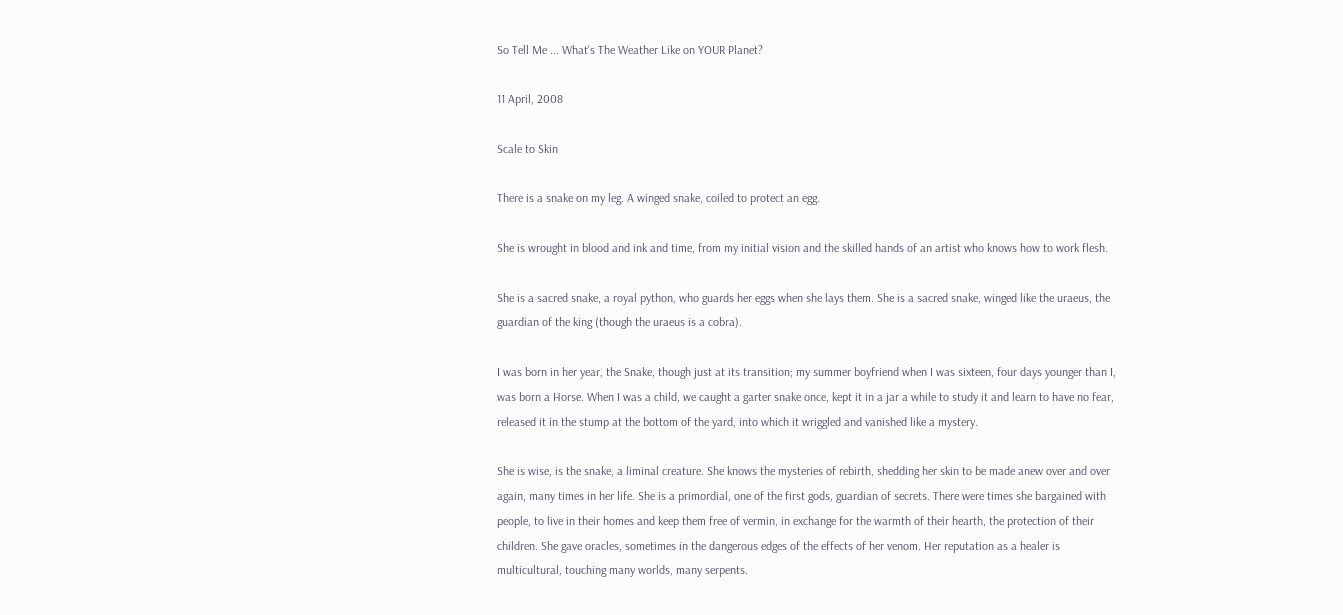So Tell Me ... What's The Weather Like on YOUR Planet?

11 April, 2008

Scale to Skin

There is a snake on my leg. A winged snake, coiled to protect an egg.

She is wrought in blood and ink and time, from my initial vision and the skilled hands of an artist who knows how to work flesh.

She is a sacred snake, a royal python, who guards her eggs when she lays them. She is a sacred snake, winged like the uraeus, the guardian of the king (though the uraeus is a cobra).

I was born in her year, the Snake, though just at its transition; my summer boyfriend when I was sixteen, four days younger than I, was born a Horse. When I was a child, we caught a garter snake once, kept it in a jar a while to study it and learn to have no fear, released it in the stump at the bottom of the yard, into which it wriggled and vanished like a mystery.

She is wise, is the snake, a liminal creature. She knows the mysteries of rebirth, shedding her skin to be made anew over and over again, many times in her life. She is a primordial, one of the first gods, guardian of secrets. There were times she bargained with people, to live in their homes and keep them free of vermin, in exchange for the warmth of their hearth, the protection of their children. She gave oracles, sometimes in the dangerous edges of the effects of her venom. Her reputation as a healer is multicultural, touching many worlds, many serpents.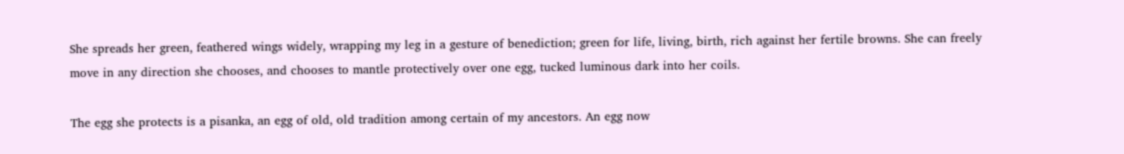She spreads her green, feathered wings widely, wrapping my leg in a gesture of benediction; green for life, living, birth, rich against her fertile browns. She can freely move in any direction she chooses, and chooses to mantle protectively over one egg, tucked luminous dark into her coils.

The egg she protects is a pisanka, an egg of old, old tradition among certain of my ancestors. An egg now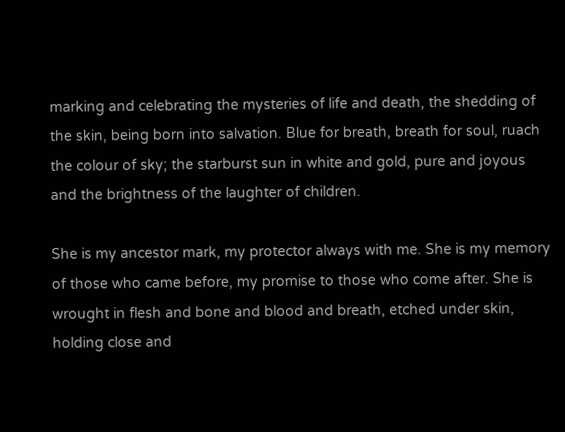marking and celebrating the mysteries of life and death, the shedding of the skin, being born into salvation. Blue for breath, breath for soul, ruach the colour of sky; the starburst sun in white and gold, pure and joyous and the brightness of the laughter of children.

She is my ancestor mark, my protector always with me. She is my memory of those who came before, my promise to those who come after. She is wrought in flesh and bone and blood and breath, etched under skin, holding close and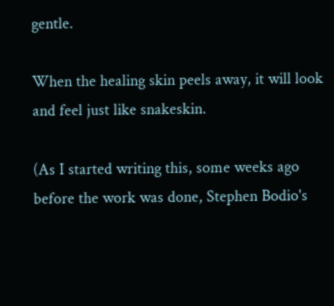gentle.

When the healing skin peels away, it will look and feel just like snakeskin.

(As I started writing this, some weeks ago before the work was done, Stephen Bodio's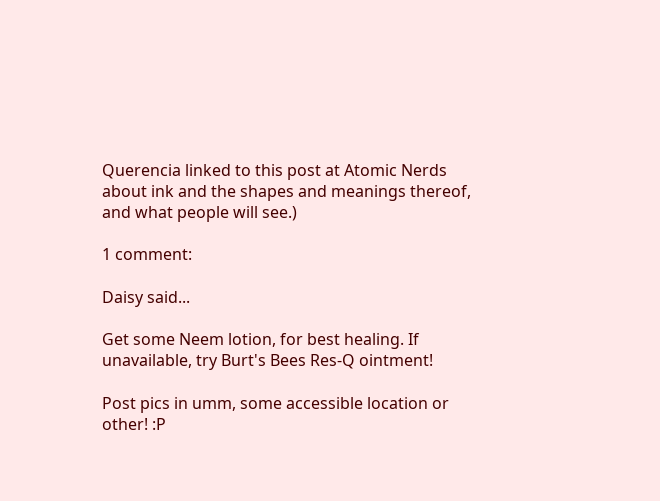Querencia linked to this post at Atomic Nerds about ink and the shapes and meanings thereof, and what people will see.)

1 comment:

Daisy said...

Get some Neem lotion, for best healing. If unavailable, try Burt's Bees Res-Q ointment!

Post pics in umm, some accessible location or other! :P